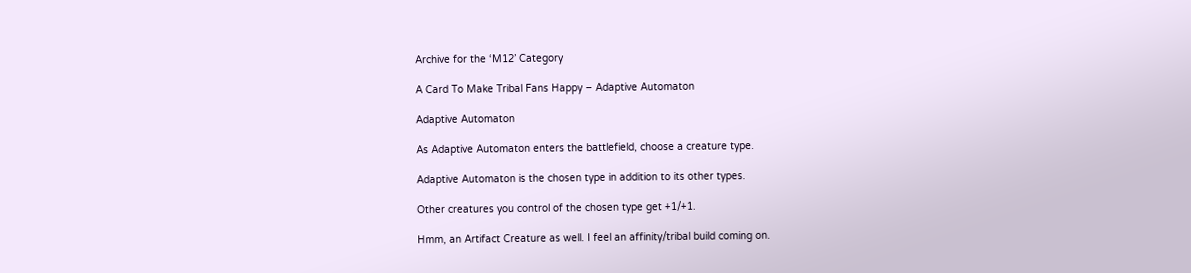Archive for the ‘M12’ Category

A Card To Make Tribal Fans Happy – Adaptive Automaton

Adaptive Automaton

As Adaptive Automaton enters the battlefield, choose a creature type.

Adaptive Automaton is the chosen type in addition to its other types.

Other creatures you control of the chosen type get +1/+1.

Hmm, an Artifact Creature as well. I feel an affinity/tribal build coming on.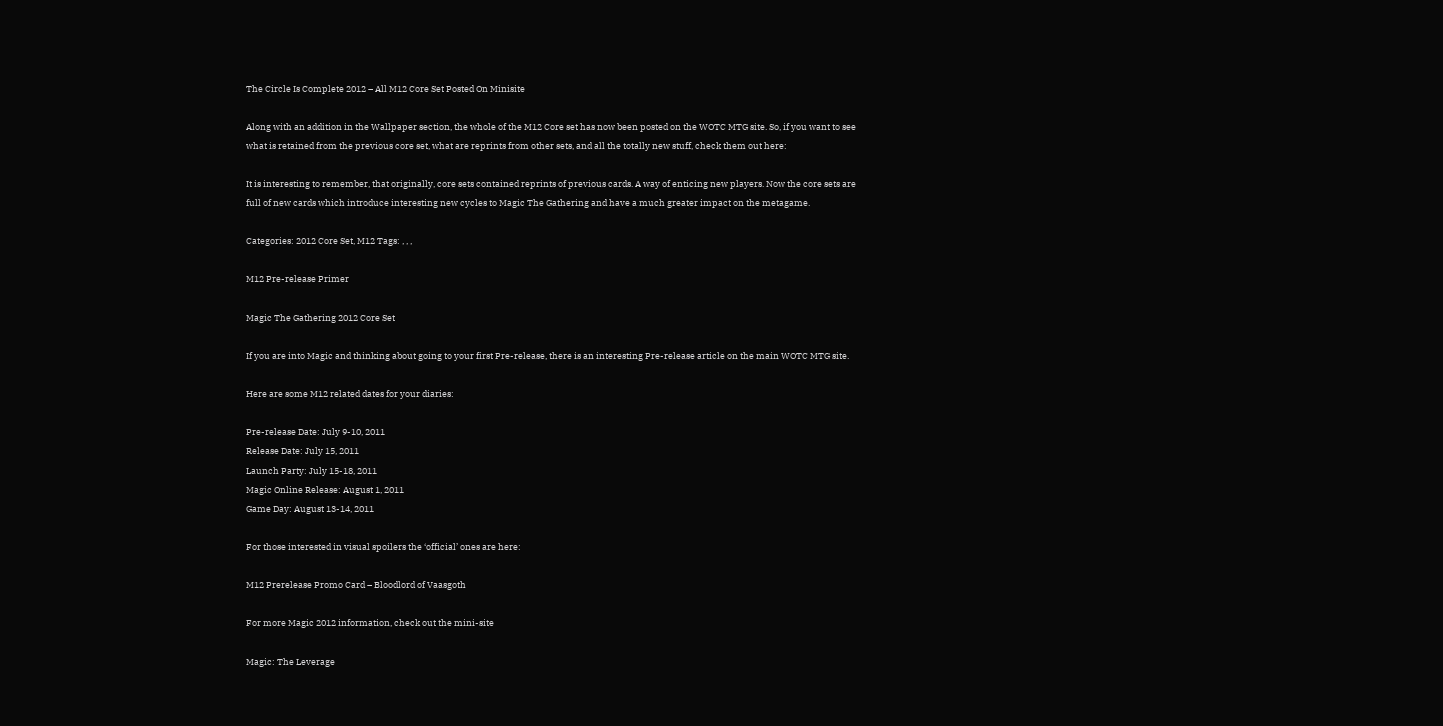The Circle Is Complete 2012 – All M12 Core Set Posted On Minisite

Along with an addition in the Wallpaper section, the whole of the M12 Core set has now been posted on the WOTC MTG site. So, if you want to see what is retained from the previous core set, what are reprints from other sets, and all the totally new stuff, check them out here:

It is interesting to remember, that originally, core sets contained reprints of previous cards. A way of enticing new players. Now the core sets are full of new cards which introduce interesting new cycles to Magic The Gathering and have a much greater impact on the metagame.

Categories: 2012 Core Set, M12 Tags: , , ,

M12 Pre-release Primer

Magic The Gathering 2012 Core Set

If you are into Magic and thinking about going to your first Pre-release, there is an interesting Pre-release article on the main WOTC MTG site.

Here are some M12 related dates for your diaries:

Pre-release Date: July 9-10, 2011
Release Date: July 15, 2011
Launch Party: July 15-18, 2011
Magic Online Release: August 1, 2011
Game Day: August 13-14, 2011

For those interested in visual spoilers the ‘official’ ones are here:

M12 Prerelease Promo Card – Bloodlord of Vaasgoth

For more Magic 2012 information, check out the mini-site

Magic: The Leverage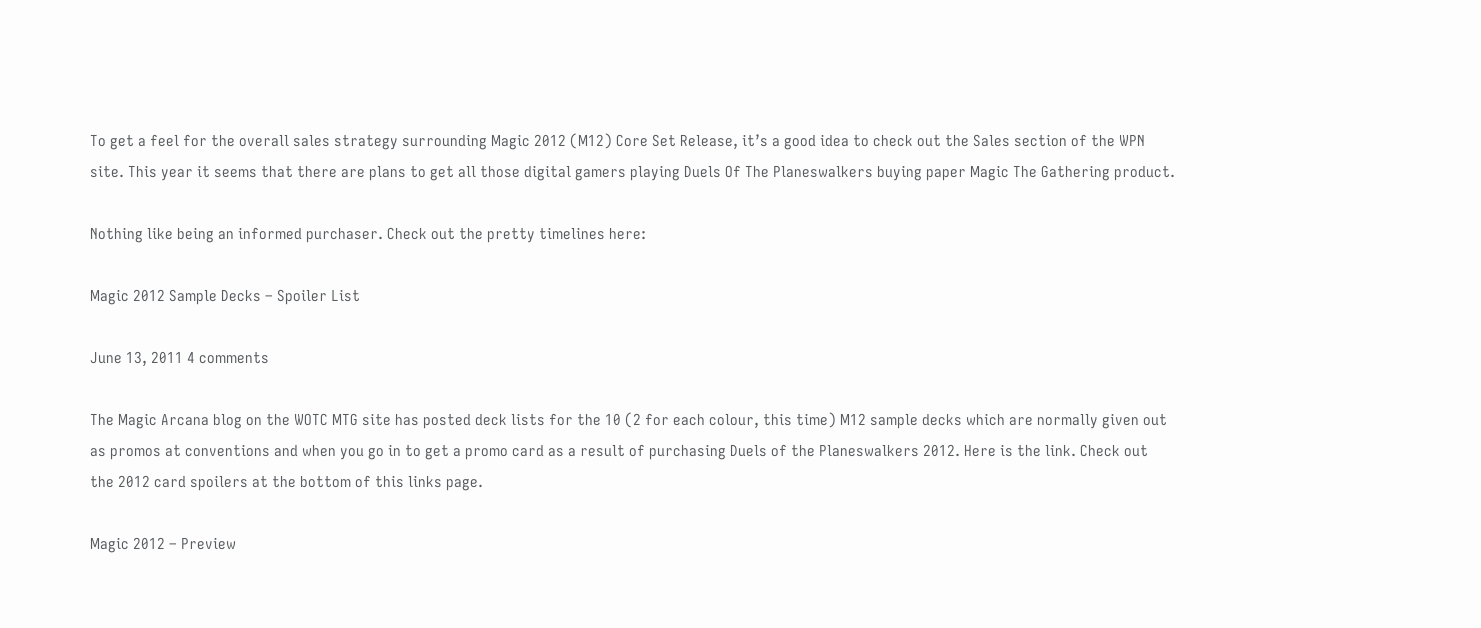To get a feel for the overall sales strategy surrounding Magic 2012 (M12) Core Set Release, it’s a good idea to check out the Sales section of the WPN site. This year it seems that there are plans to get all those digital gamers playing Duels Of The Planeswalkers buying paper Magic The Gathering product.

Nothing like being an informed purchaser. Check out the pretty timelines here:

Magic 2012 Sample Decks – Spoiler List

June 13, 2011 4 comments

The Magic Arcana blog on the WOTC MTG site has posted deck lists for the 10 (2 for each colour, this time) M12 sample decks which are normally given out as promos at conventions and when you go in to get a promo card as a result of purchasing Duels of the Planeswalkers 2012. Here is the link. Check out the 2012 card spoilers at the bottom of this links page.

Magic 2012 – Preview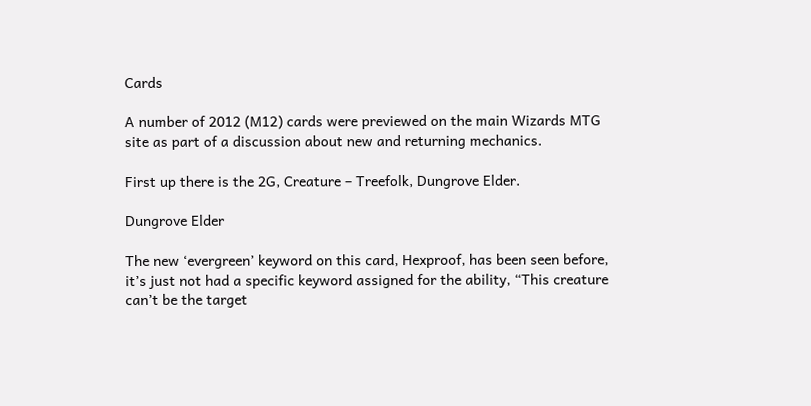Cards

A number of 2012 (M12) cards were previewed on the main Wizards MTG site as part of a discussion about new and returning mechanics.

First up there is the 2G, Creature – Treefolk, Dungrove Elder.

Dungrove Elder

The new ‘evergreen’ keyword on this card, Hexproof, has been seen before, it’s just not had a specific keyword assigned for the ability, “This creature can’t be the target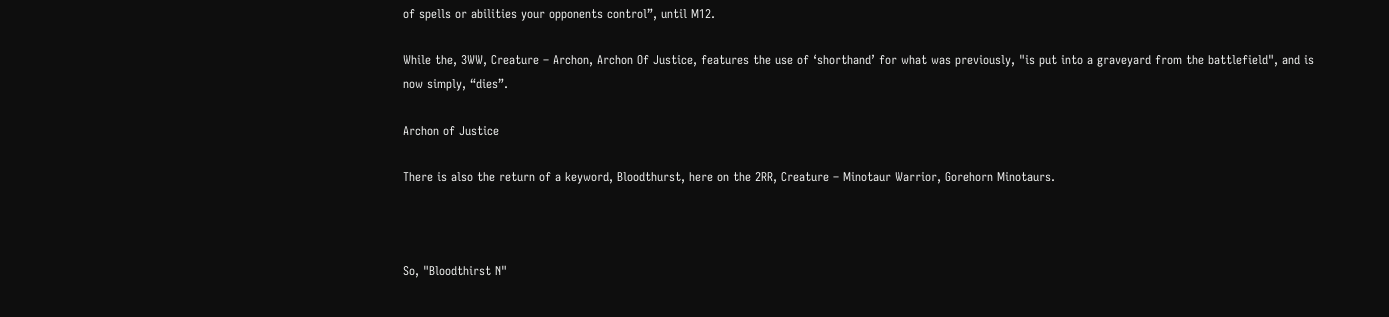of spells or abilities your opponents control”, until M12.

While the, 3WW, Creature – Archon, Archon Of Justice, features the use of ‘shorthand’ for what was previously, "is put into a graveyard from the battlefield", and is now simply, “dies”.

Archon of Justice

There is also the return of a keyword, Bloodthurst, here on the 2RR, Creature – Minotaur Warrior, Gorehorn Minotaurs.



So, "Bloodthirst N"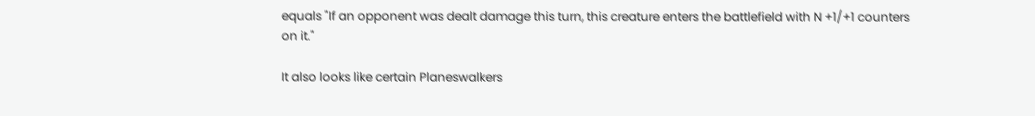equals "If an opponent was dealt damage this turn, this creature enters the battlefield with N +1/+1 counters on it."

It also looks like certain Planeswalkers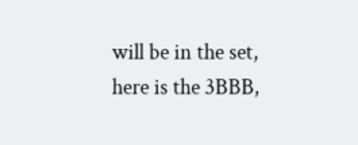will be in the set, here is the 3BBB,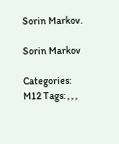Sorin Markov.

Sorin Markov

Categories: M12 Tags: , , ,